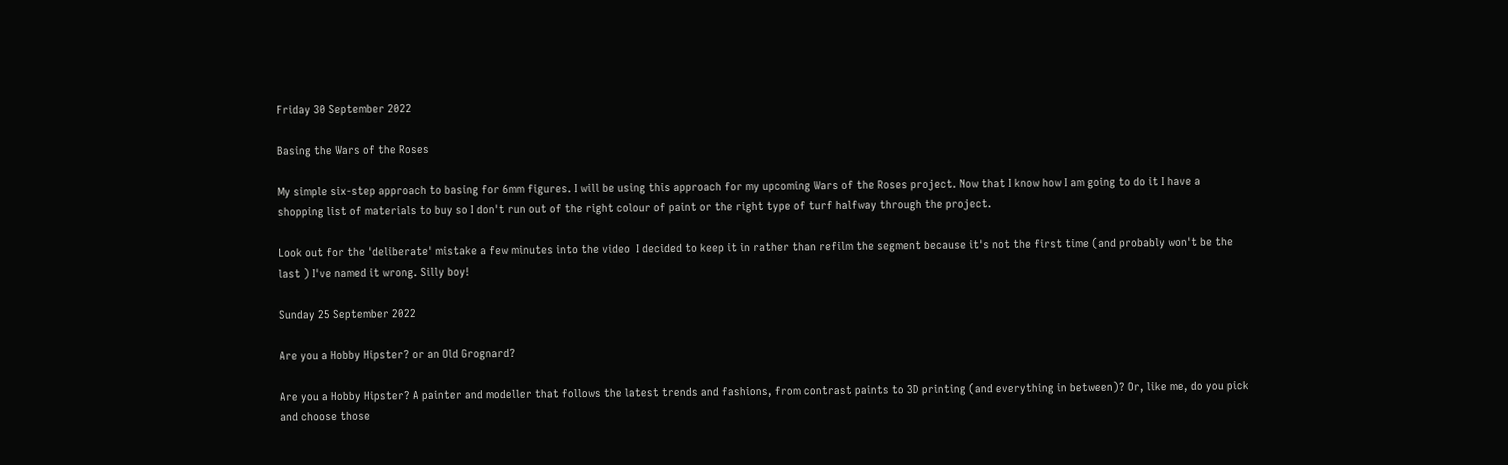Friday 30 September 2022

Basing the Wars of the Roses

My simple six-step approach to basing for 6mm figures. I will be using this approach for my upcoming Wars of the Roses project. Now that I know how I am going to do it I have a shopping list of materials to buy so I don't run out of the right colour of paint or the right type of turf halfway through the project.

Look out for the 'deliberate' mistake a few minutes into the video  I decided to keep it in rather than refilm the segment because it's not the first time (and probably won't be the last ) I've named it wrong. Silly boy!

Sunday 25 September 2022

Are you a Hobby Hipster? or an Old Grognard?

Are you a Hobby Hipster? A painter and modeller that follows the latest trends and fashions, from contrast paints to 3D printing (and everything in between)? Or, like me, do you pick and choose those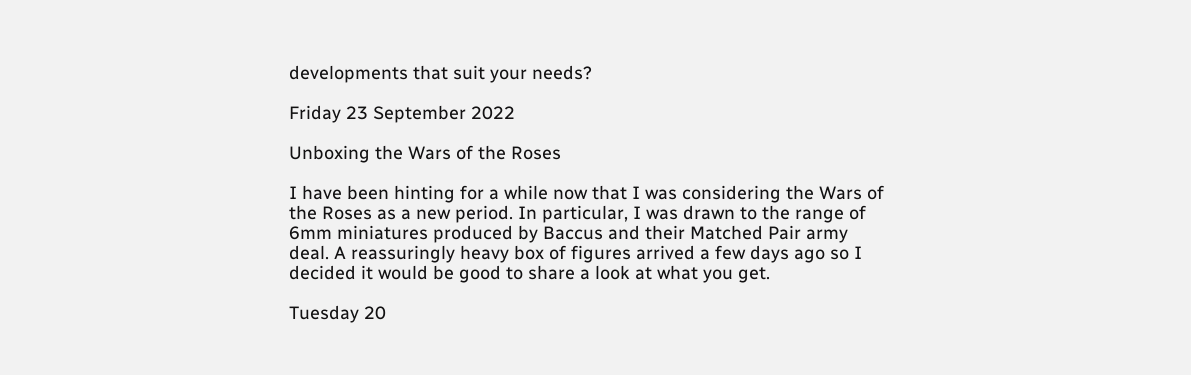developments that suit your needs?

Friday 23 September 2022

Unboxing the Wars of the Roses

I have been hinting for a while now that I was considering the Wars of the Roses as a new period. In particular, I was drawn to the range of 6mm miniatures produced by Baccus and their Matched Pair army deal. A reassuringly heavy box of figures arrived a few days ago so I decided it would be good to share a look at what you get.

Tuesday 20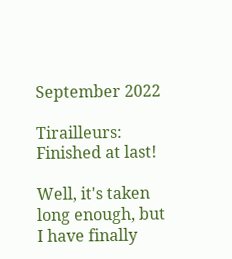September 2022

Tirailleurs: Finished at last!

Well, it's taken long enough, but I have finally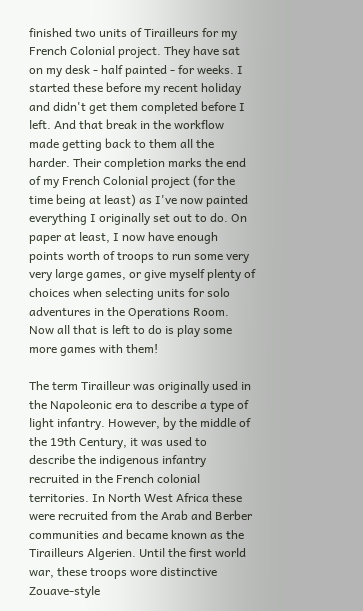finished two units of Tirailleurs for my French Colonial project. They have sat on my desk - half painted - for weeks. I started these before my recent holiday and didn't get them completed before I left. And that break in the workflow made getting back to them all the harder. Their completion marks the end of my French Colonial project (for the time being at least) as I've now painted everything I originally set out to do. On paper at least, I now have enough points worth of troops to run some very very large games, or give myself plenty of choices when selecting units for solo adventures in the Operations Room. Now all that is left to do is play some more games with them!

The term Tirailleur was originally used in the Napoleonic era to describe a type of light infantry. However, by the middle of the 19th Century, it was used to describe the indigenous infantry recruited in the French colonial territories. In North West Africa these were recruited from the Arab and Berber communities and became known as the Tirailleurs Algerien. Until the first world war, these troops wore distinctive Zouave-style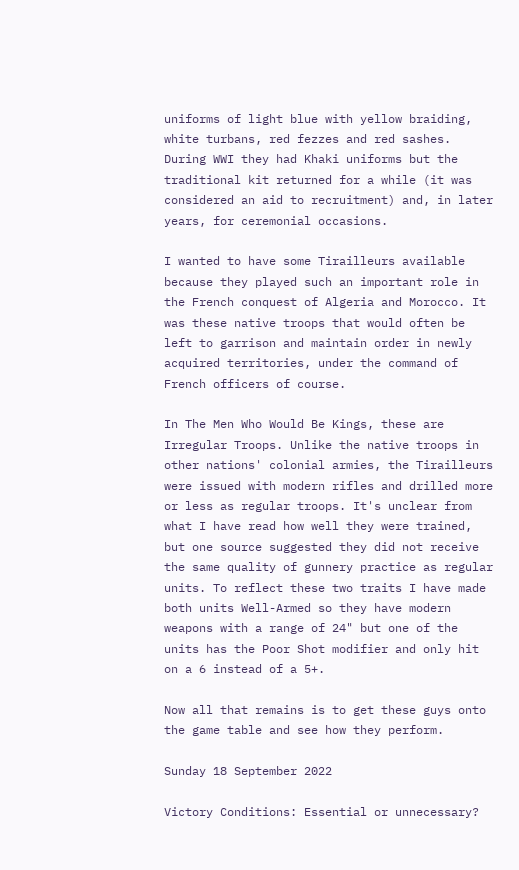uniforms of light blue with yellow braiding, white turbans, red fezzes and red sashes. During WWI they had Khaki uniforms but the traditional kit returned for a while (it was considered an aid to recruitment) and, in later years, for ceremonial occasions.

I wanted to have some Tirailleurs available because they played such an important role in the French conquest of Algeria and Morocco. It was these native troops that would often be left to garrison and maintain order in newly acquired territories, under the command of French officers of course.

In The Men Who Would Be Kings, these are Irregular Troops. Unlike the native troops in other nations' colonial armies, the Tirailleurs were issued with modern rifles and drilled more or less as regular troops. It's unclear from what I have read how well they were trained, but one source suggested they did not receive the same quality of gunnery practice as regular units. To reflect these two traits I have made both units Well-Armed so they have modern weapons with a range of 24" but one of the units has the Poor Shot modifier and only hit on a 6 instead of a 5+.

Now all that remains is to get these guys onto the game table and see how they perform.

Sunday 18 September 2022

Victory Conditions: Essential or unnecessary?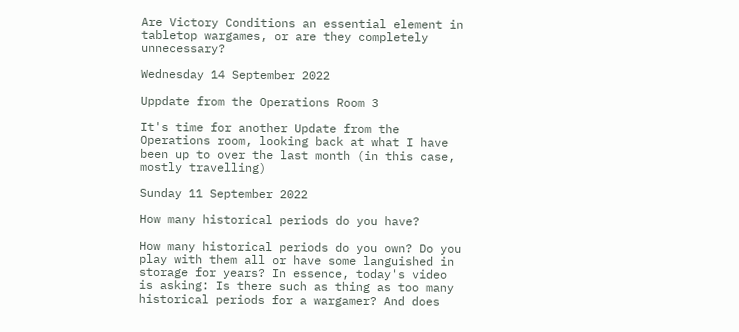Are Victory Conditions an essential element in tabletop wargames, or are they completely unnecessary?

Wednesday 14 September 2022

Uppdate from the Operations Room 3

It's time for another Update from the Operations room, looking back at what I have been up to over the last month (in this case, mostly travelling)

Sunday 11 September 2022

How many historical periods do you have?

How many historical periods do you own? Do you play with them all or have some languished in storage for years? In essence, today's video is asking: Is there such as thing as too many historical periods for a wargamer? And does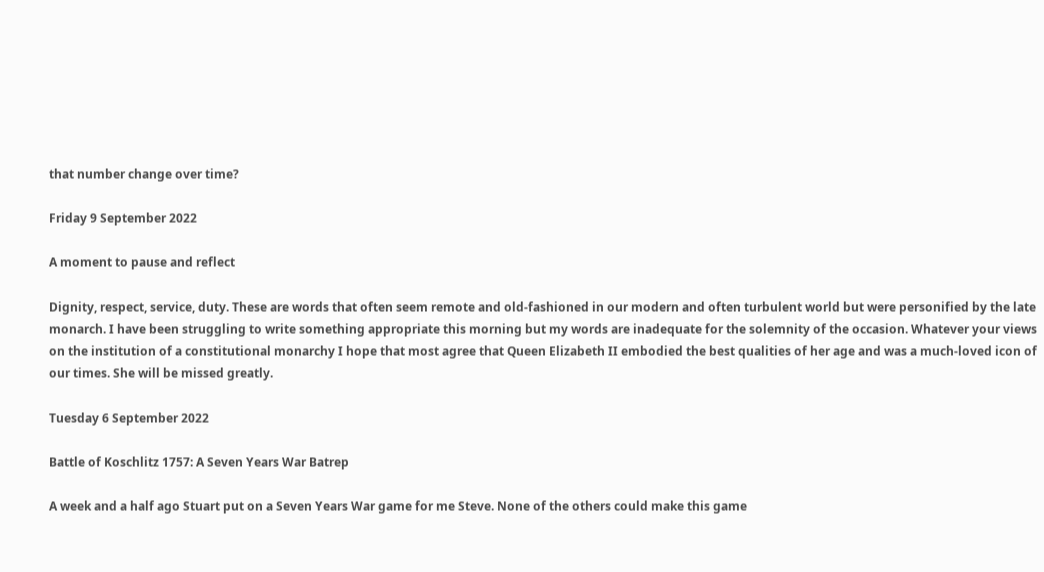that number change over time?

Friday 9 September 2022

A moment to pause and reflect

Dignity, respect, service, duty. These are words that often seem remote and old-fashioned in our modern and often turbulent world but were personified by the late monarch. I have been struggling to write something appropriate this morning but my words are inadequate for the solemnity of the occasion. Whatever your views on the institution of a constitutional monarchy I hope that most agree that Queen Elizabeth II embodied the best qualities of her age and was a much-loved icon of our times. She will be missed greatly.

Tuesday 6 September 2022

Battle of Koschlitz 1757: A Seven Years War Batrep

A week and a half ago Stuart put on a Seven Years War game for me Steve. None of the others could make this game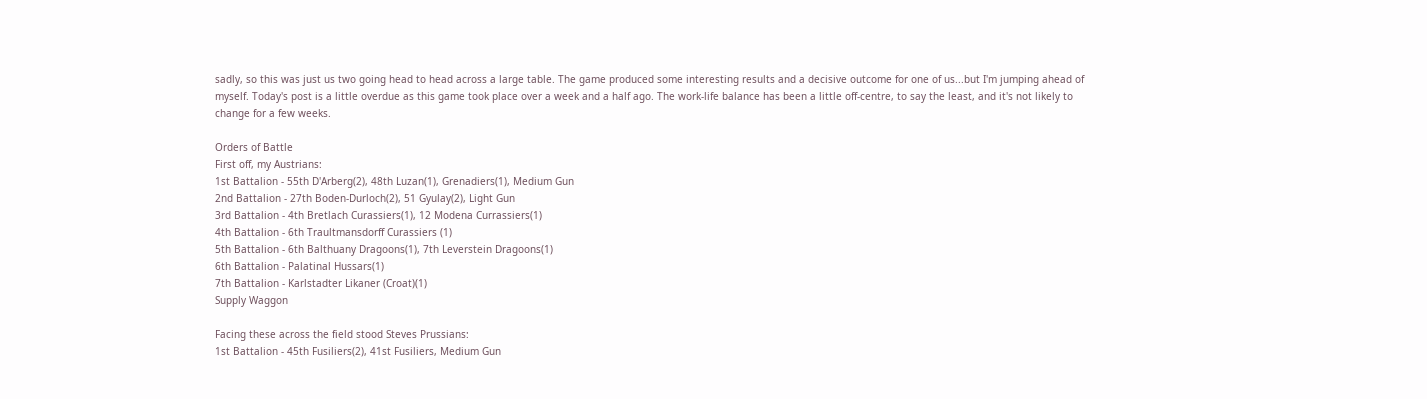sadly, so this was just us two going head to head across a large table. The game produced some interesting results and a decisive outcome for one of us...but I'm jumping ahead of myself. Today's post is a little overdue as this game took place over a week and a half ago. The work-life balance has been a little off-centre, to say the least, and it's not likely to change for a few weeks.

Orders of Battle
First off, my Austrians:
1st Battalion - 55th D'Arberg(2), 48th Luzan(1), Grenadiers(1), Medium Gun
2nd Battalion - 27th Boden-Durloch(2), 51 Gyulay(2), Light Gun
3rd Battalion - 4th Bretlach Curassiers(1), 12 Modena Currassiers(1)
4th Battalion - 6th Traultmansdorff Curassiers (1)
5th Battalion - 6th Balthuany Dragoons(1), 7th Leverstein Dragoons(1)
6th Battalion - Palatinal Hussars(1)
7th Battalion - Karlstadter Likaner (Croat)(1)
Supply Waggon

Facing these across the field stood Steves Prussians:
1st Battalion - 45th Fusiliers(2), 41st Fusiliers, Medium Gun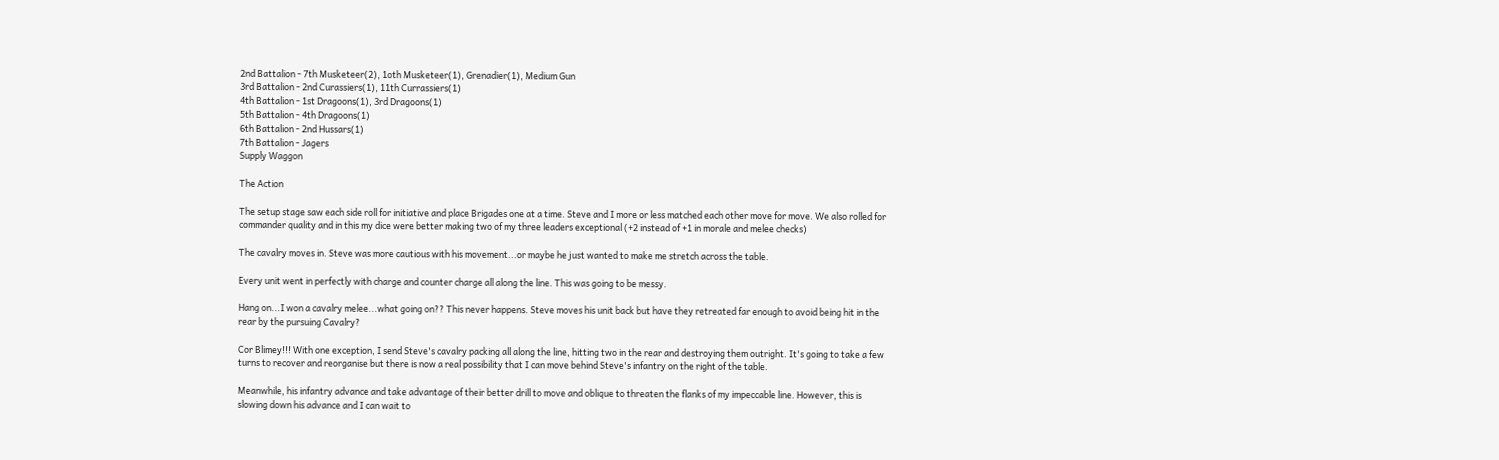2nd Battalion - 7th Musketeer(2), 1oth Musketeer(1), Grenadier(1), Medium Gun
3rd Battalion - 2nd Curassiers(1), 11th Currassiers(1)
4th Battalion - 1st Dragoons(1), 3rd Dragoons(1)
5th Battalion - 4th Dragoons(1)
6th Battalion - 2nd Hussars(1)
7th Battalion - Jagers
Supply Waggon

The Action

The setup stage saw each side roll for initiative and place Brigades one at a time. Steve and I more or less matched each other move for move. We also rolled for commander quality and in this my dice were better making two of my three leaders exceptional (+2 instead of +1 in morale and melee checks)

The cavalry moves in. Steve was more cautious with his movement...or maybe he just wanted to make me stretch across the table.

Every unit went in perfectly with charge and counter charge all along the line. This was going to be messy.

Hang on...I won a cavalry melee...what going on?? This never happens. Steve moves his unit back but have they retreated far enough to avoid being hit in the rear by the pursuing Cavalry?

Cor Blimey!!! With one exception, I send Steve's cavalry packing all along the line, hitting two in the rear and destroying them outright. It's going to take a few turns to recover and reorganise but there is now a real possibility that I can move behind Steve's infantry on the right of the table.

Meanwhile, his infantry advance and take advantage of their better drill to move and oblique to threaten the flanks of my impeccable line. However, this is slowing down his advance and I can wait to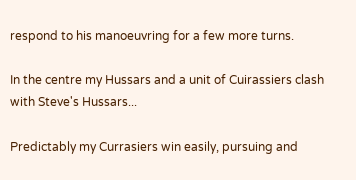respond to his manoeuvring for a few more turns.

In the centre my Hussars and a unit of Cuirassiers clash with Steve's Hussars...

Predictably my Currasiers win easily, pursuing and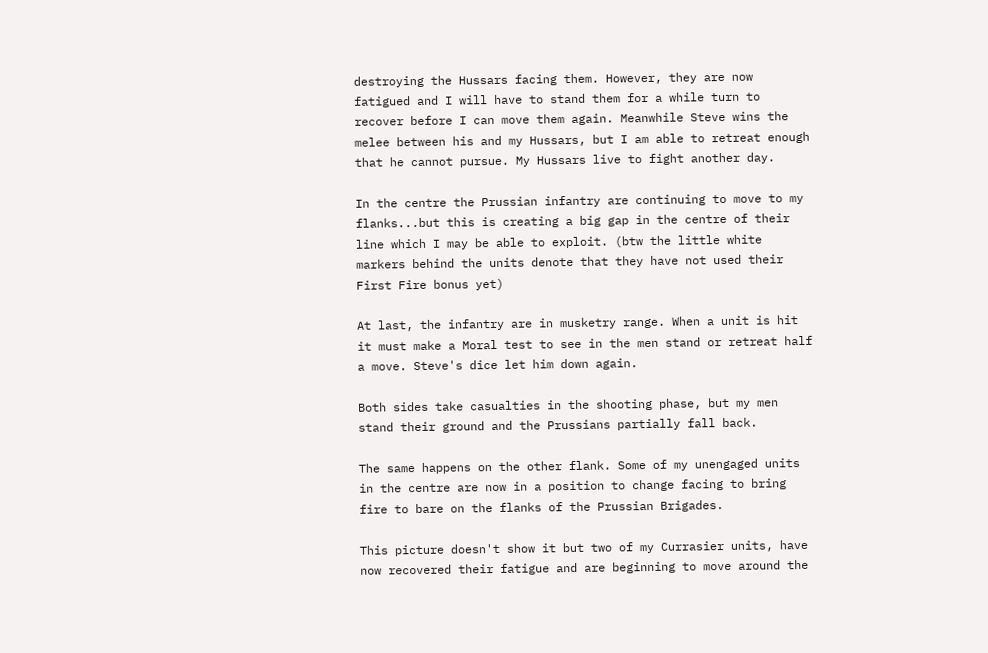destroying the Hussars facing them. However, they are now fatigued and I will have to stand them for a while turn to recover before I can move them again. Meanwhile Steve wins the melee between his and my Hussars, but I am able to retreat enough that he cannot pursue. My Hussars live to fight another day.

In the centre the Prussian infantry are continuing to move to my flanks...but this is creating a big gap in the centre of their line which I may be able to exploit. (btw the little white markers behind the units denote that they have not used their First Fire bonus yet)

At last, the infantry are in musketry range. When a unit is hit it must make a Moral test to see in the men stand or retreat half a move. Steve's dice let him down again.

Both sides take casualties in the shooting phase, but my men stand their ground and the Prussians partially fall back.

The same happens on the other flank. Some of my unengaged units in the centre are now in a position to change facing to bring fire to bare on the flanks of the Prussian Brigades.

This picture doesn't show it but two of my Currasier units, have now recovered their fatigue and are beginning to move around the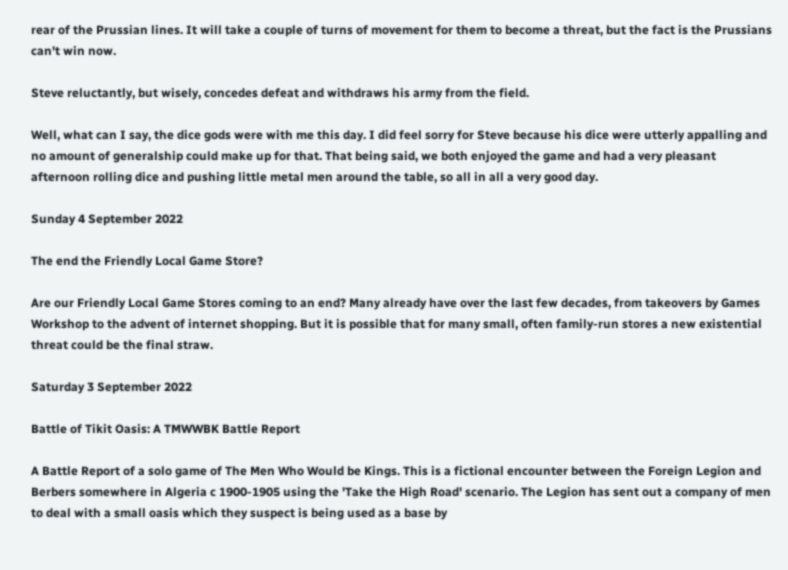rear of the Prussian lines. It will take a couple of turns of movement for them to become a threat, but the fact is the Prussians can't win now.

Steve reluctantly, but wisely, concedes defeat and withdraws his army from the field.

Well, what can I say, the dice gods were with me this day. I did feel sorry for Steve because his dice were utterly appalling and no amount of generalship could make up for that. That being said, we both enjoyed the game and had a very pleasant afternoon rolling dice and pushing little metal men around the table, so all in all a very good day.

Sunday 4 September 2022

The end the Friendly Local Game Store?

Are our Friendly Local Game Stores coming to an end? Many already have over the last few decades, from takeovers by Games Workshop to the advent of internet shopping. But it is possible that for many small, often family-run stores a new existential threat could be the final straw.

Saturday 3 September 2022

Battle of Tikit Oasis: A TMWWBK Battle Report

A Battle Report of a solo game of The Men Who Would be Kings. This is a fictional encounter between the Foreign Legion and Berbers somewhere in Algeria c 1900-1905 using the 'Take the High Road' scenario. The Legion has sent out a company of men to deal with a small oasis which they suspect is being used as a base by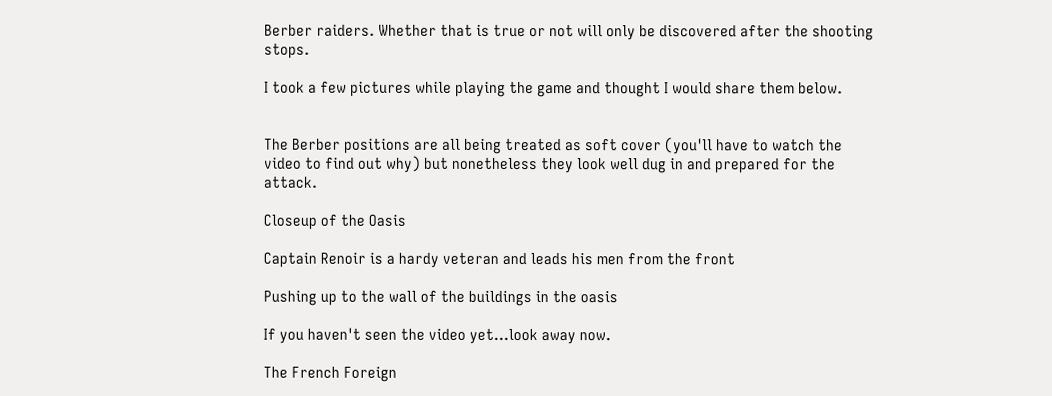Berber raiders. Whether that is true or not will only be discovered after the shooting stops.

I took a few pictures while playing the game and thought I would share them below.


The Berber positions are all being treated as soft cover (you'll have to watch the video to find out why) but nonetheless they look well dug in and prepared for the attack.

Closeup of the Oasis

Captain Renoir is a hardy veteran and leads his men from the front

Pushing up to the wall of the buildings in the oasis

If you haven't seen the video yet...look away now.

The French Foreign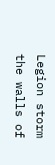Legion storm the walls of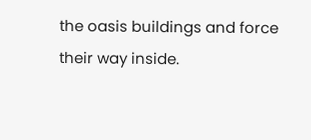the oasis buildings and force their way inside.